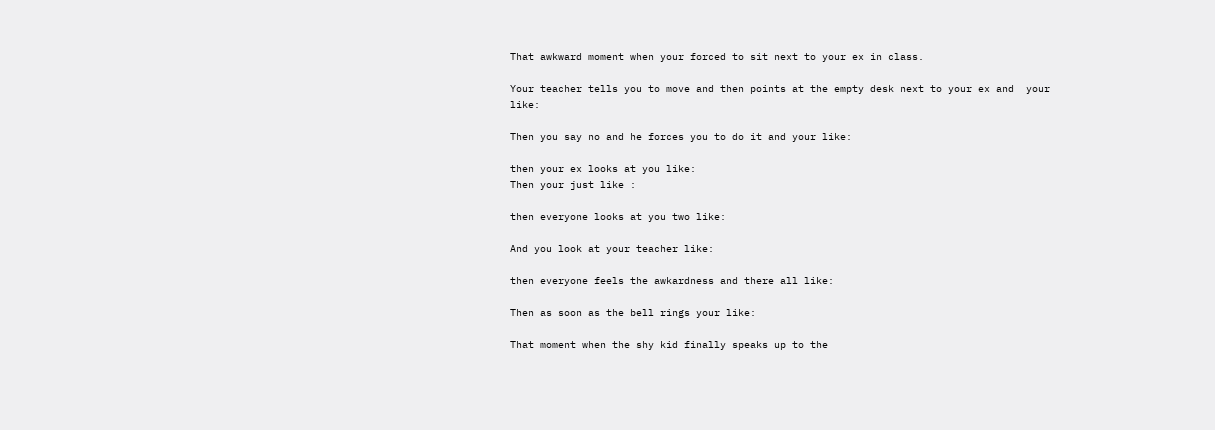That awkward moment when your forced to sit next to your ex in class.

Your teacher tells you to move and then points at the empty desk next to your ex and  your like:

Then you say no and he forces you to do it and your like:

then your ex looks at you like:
Then your just like :

then everyone looks at you two like:

And you look at your teacher like:

then everyone feels the awkardness and there all like:

Then as soon as the bell rings your like:

That moment when the shy kid finally speaks up to the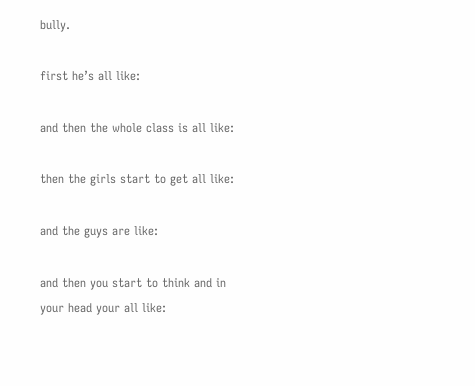bully.

first he’s all like:

and then the whole class is all like:

then the girls start to get all like:

and the guys are like:

and then you start to think and in your head your all like: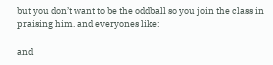but you don’t want to be the oddball so you join the class in praising him. and everyones like:

and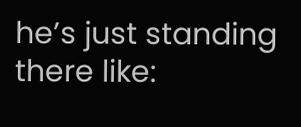he’s just standing there like: